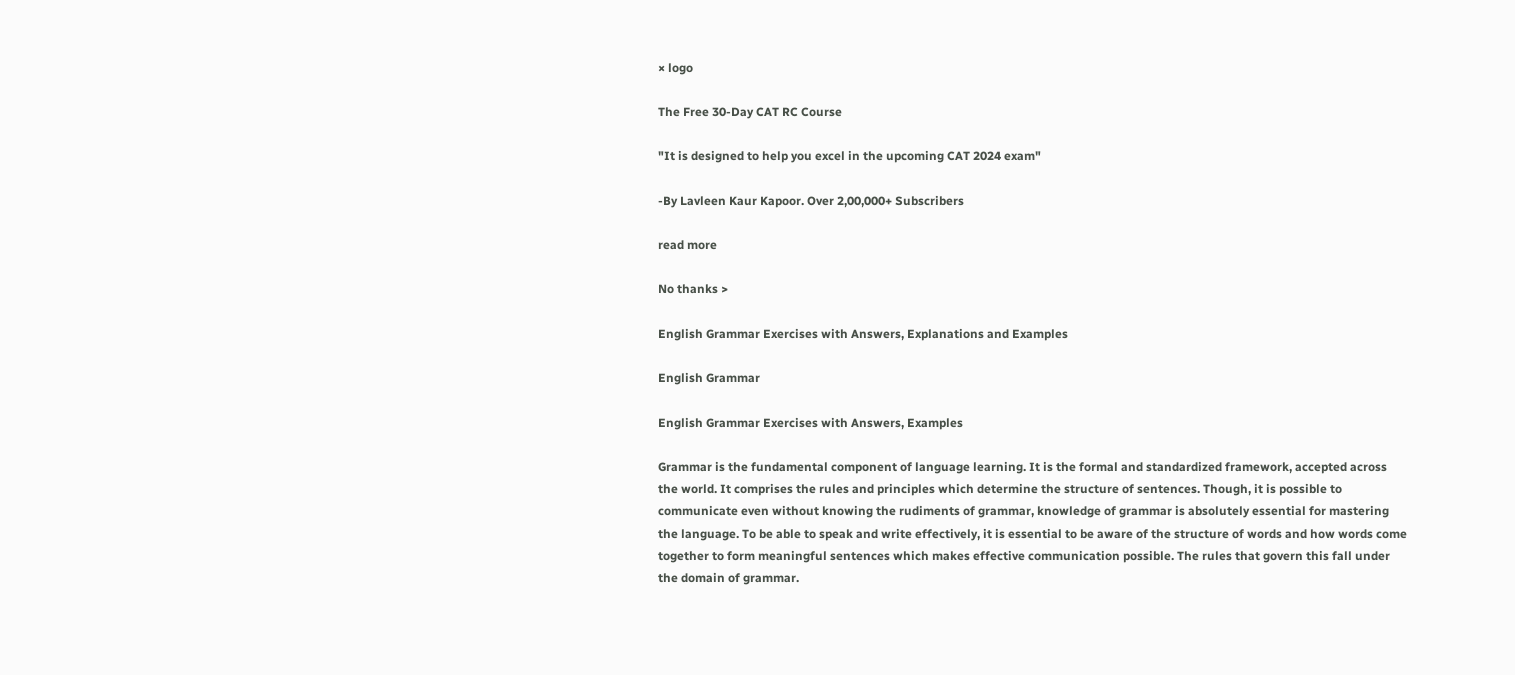× logo

The Free 30-Day CAT RC Course

"It is designed to help you excel in the upcoming CAT 2024 exam"

-By Lavleen Kaur Kapoor. Over 2,00,000+ Subscribers

read more

No thanks >

English Grammar Exercises with Answers, Explanations and Examples

English Grammar

English Grammar Exercises with Answers, Examples

Grammar is the fundamental component of language learning. It is the formal and standardized framework, accepted across the world. It comprises the rules and principles which determine the structure of sentences. Though, it is possible to communicate even without knowing the rudiments of grammar, knowledge of grammar is absolutely essential for mastering the language. To be able to speak and write effectively, it is essential to be aware of the structure of words and how words come together to form meaningful sentences which makes effective communication possible. The rules that govern this fall under the domain of grammar.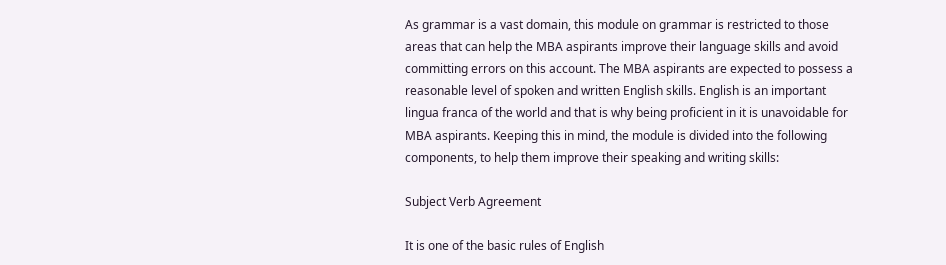As grammar is a vast domain, this module on grammar is restricted to those areas that can help the MBA aspirants improve their language skills and avoid committing errors on this account. The MBA aspirants are expected to possess a reasonable level of spoken and written English skills. English is an important lingua franca of the world and that is why being proficient in it is unavoidable for MBA aspirants. Keeping this in mind, the module is divided into the following components, to help them improve their speaking and writing skills:

Subject Verb Agreement

It is one of the basic rules of English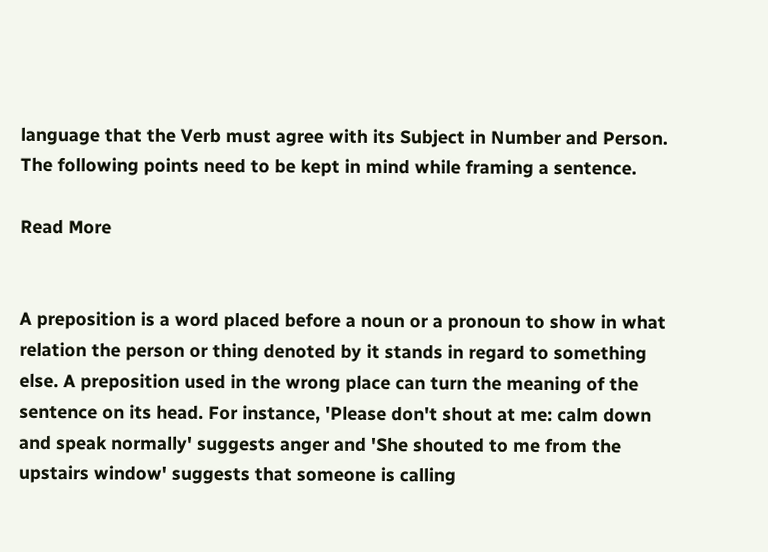language that the Verb must agree with its Subject in Number and Person. The following points need to be kept in mind while framing a sentence.

Read More


A preposition is a word placed before a noun or a pronoun to show in what relation the person or thing denoted by it stands in regard to something else. A preposition used in the wrong place can turn the meaning of the sentence on its head. For instance, 'Please don't shout at me: calm down and speak normally' suggests anger and 'She shouted to me from the upstairs window' suggests that someone is calling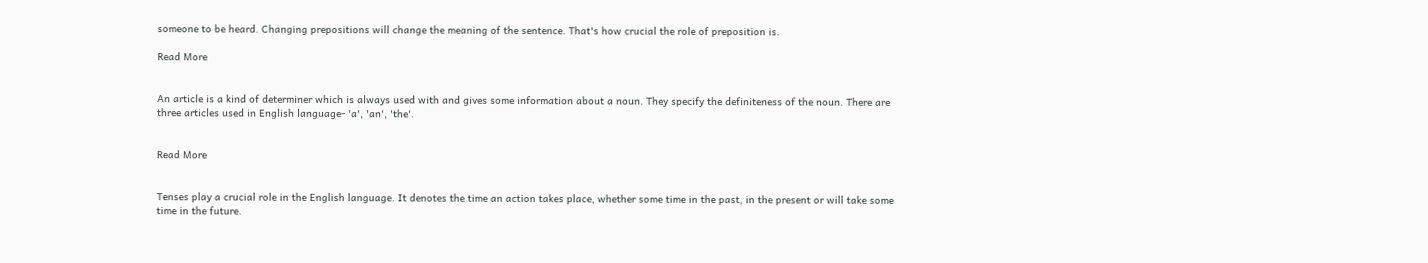someone to be heard. Changing prepositions will change the meaning of the sentence. That's how crucial the role of preposition is.

Read More


An article is a kind of determiner which is always used with and gives some information about a noun. They specify the definiteness of the noun. There are three articles used in English language- 'a', 'an', 'the'.


Read More


Tenses play a crucial role in the English language. It denotes the time an action takes place, whether some time in the past, in the present or will take some time in the future.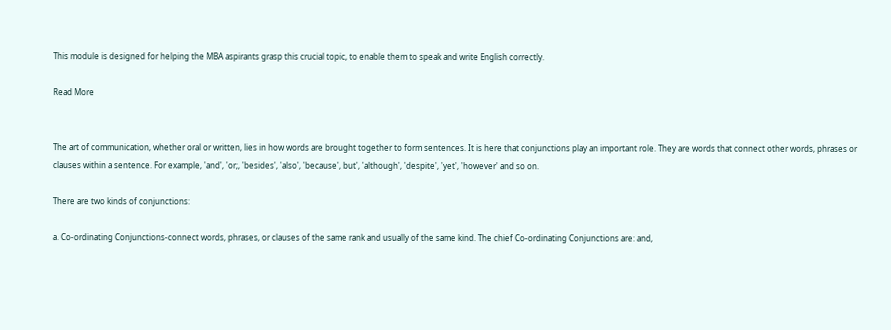This module is designed for helping the MBA aspirants grasp this crucial topic, to enable them to speak and write English correctly.

Read More


The art of communication, whether oral or written, lies in how words are brought together to form sentences. It is here that conjunctions play an important role. They are words that connect other words, phrases or clauses within a sentence. For example, 'and', 'or;, 'besides', 'also', 'because', but', 'although', 'despite', 'yet', 'however' and so on.

There are two kinds of conjunctions:

a. Co-ordinating Conjunctions-connect words, phrases, or clauses of the same rank and usually of the same kind. The chief Co-ordinating Conjunctions are: and,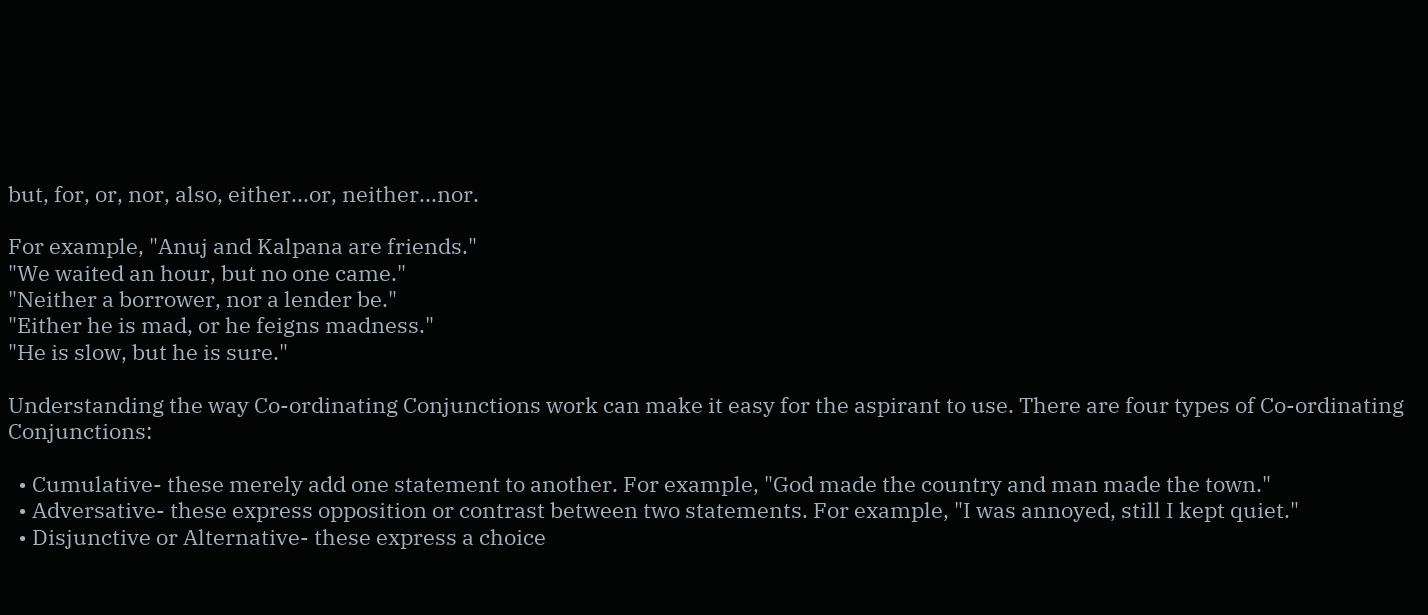but, for, or, nor, also, either...or, neither...nor.

For example, "Anuj and Kalpana are friends."
"We waited an hour, but no one came."
"Neither a borrower, nor a lender be."
"Either he is mad, or he feigns madness."
"He is slow, but he is sure."

Understanding the way Co-ordinating Conjunctions work can make it easy for the aspirant to use. There are four types of Co-ordinating Conjunctions:

  • Cumulative- these merely add one statement to another. For example, "God made the country and man made the town."
  • Adversative- these express opposition or contrast between two statements. For example, "I was annoyed, still I kept quiet."
  • Disjunctive or Alternative- these express a choice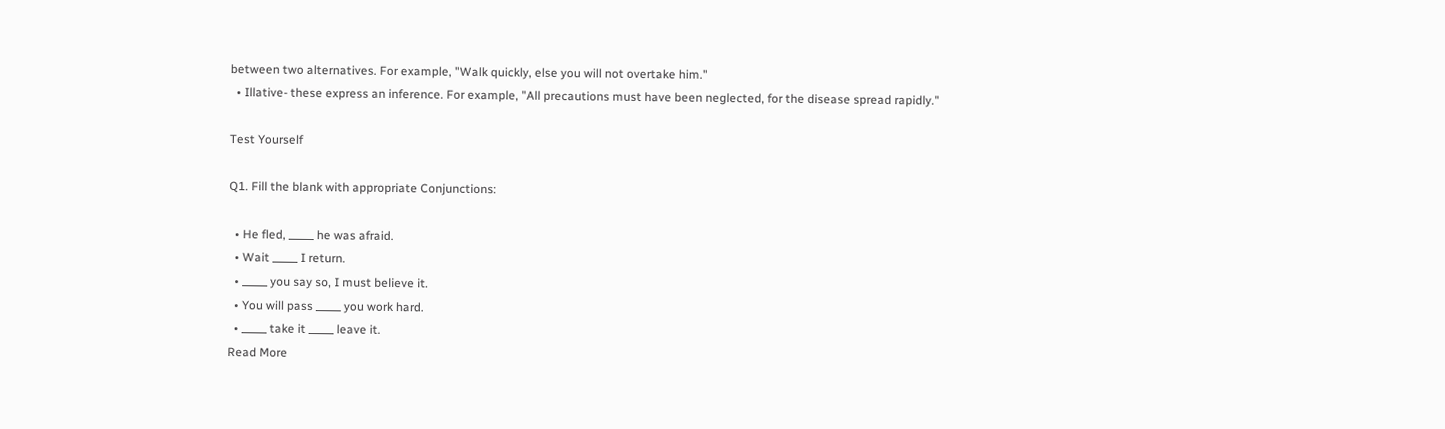between two alternatives. For example, "Walk quickly, else you will not overtake him."
  • Illative- these express an inference. For example, "All precautions must have been neglected, for the disease spread rapidly."

Test Yourself

Q1. Fill the blank with appropriate Conjunctions:

  • He fled, _____ he was afraid.
  • Wait _____ I return.
  • _____ you say so, I must believe it.
  • You will pass _____ you work hard.
  • _____ take it _____ leave it.
Read More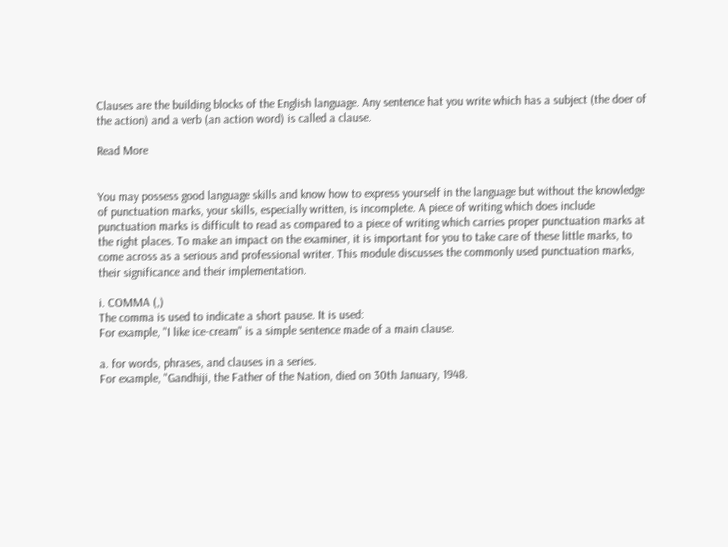Clauses are the building blocks of the English language. Any sentence hat you write which has a subject (the doer of the action) and a verb (an action word) is called a clause.

Read More


You may possess good language skills and know how to express yourself in the language but without the knowledge of punctuation marks, your skills, especially written, is incomplete. A piece of writing which does include punctuation marks is difficult to read as compared to a piece of writing which carries proper punctuation marks at the right places. To make an impact on the examiner, it is important for you to take care of these little marks, to come across as a serious and professional writer. This module discusses the commonly used punctuation marks, their significance and their implementation.

i. COMMA (,)
The comma is used to indicate a short pause. It is used:
For example, "I like ice-cream" is a simple sentence made of a main clause.

a. for words, phrases, and clauses in a series.
For example, "Gandhiji, the Father of the Nation, died on 30th January, 1948.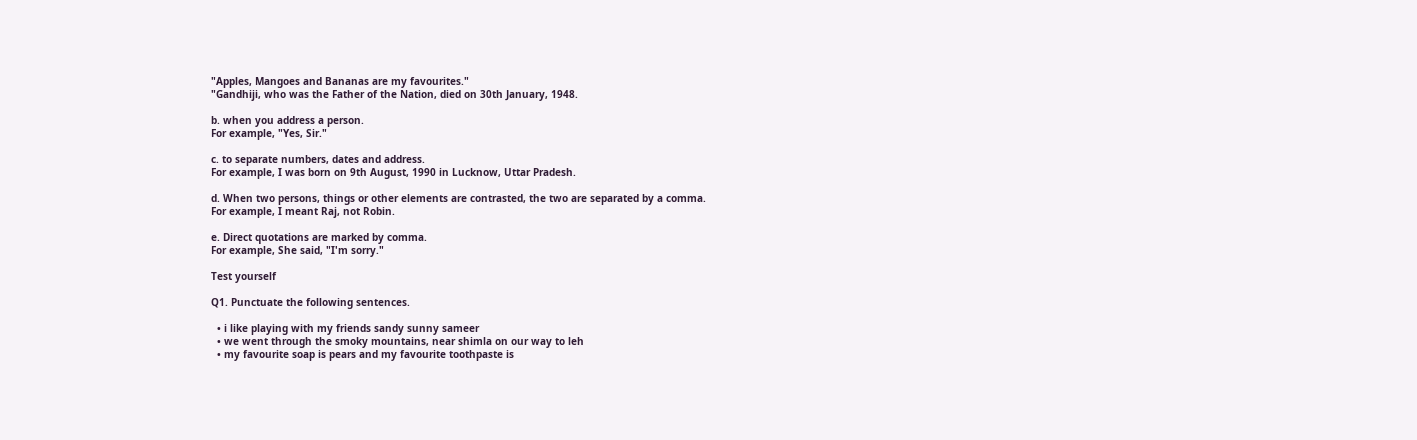"Apples, Mangoes and Bananas are my favourites."
"Gandhiji, who was the Father of the Nation, died on 30th January, 1948.

b. when you address a person.
For example, "Yes, Sir."

c. to separate numbers, dates and address.
For example, I was born on 9th August, 1990 in Lucknow, Uttar Pradesh.

d. When two persons, things or other elements are contrasted, the two are separated by a comma.
For example, I meant Raj, not Robin.

e. Direct quotations are marked by comma.
For example, She said, "I'm sorry."

Test yourself

Q1. Punctuate the following sentences.

  • i like playing with my friends sandy sunny sameer
  • we went through the smoky mountains, near shimla on our way to leh
  • my favourite soap is pears and my favourite toothpaste is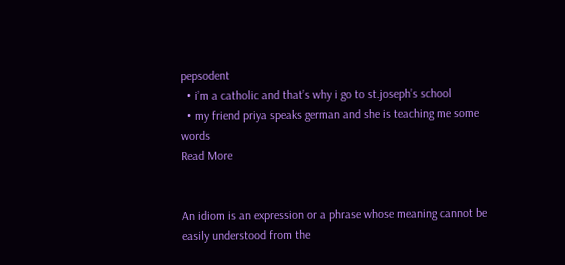pepsodent
  • i’m a catholic and that’s why i go to st.joseph’s school
  • my friend priya speaks german and she is teaching me some words
Read More


An idiom is an expression or a phrase whose meaning cannot be easily understood from the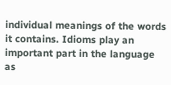individual meanings of the words it contains. Idioms play an important part in the language as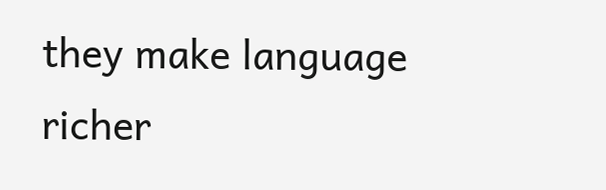they make language richer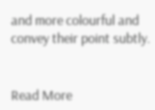and more colourful and convey their point subtly.


Read More